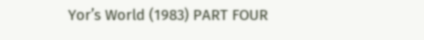Yor’s World (1983) PART FOUR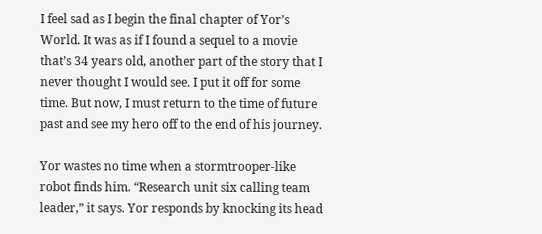I feel sad as I begin the final chapter of Yor’s World. It was as if I found a sequel to a movie that’s 34 years old, another part of the story that I never thought I would see. I put it off for some time. But now, I must return to the time of future past and see my hero off to the end of his journey.

Yor wastes no time when a stormtrooper-like robot finds him. “Research unit six calling team leader,” it says. Yor responds by knocking its head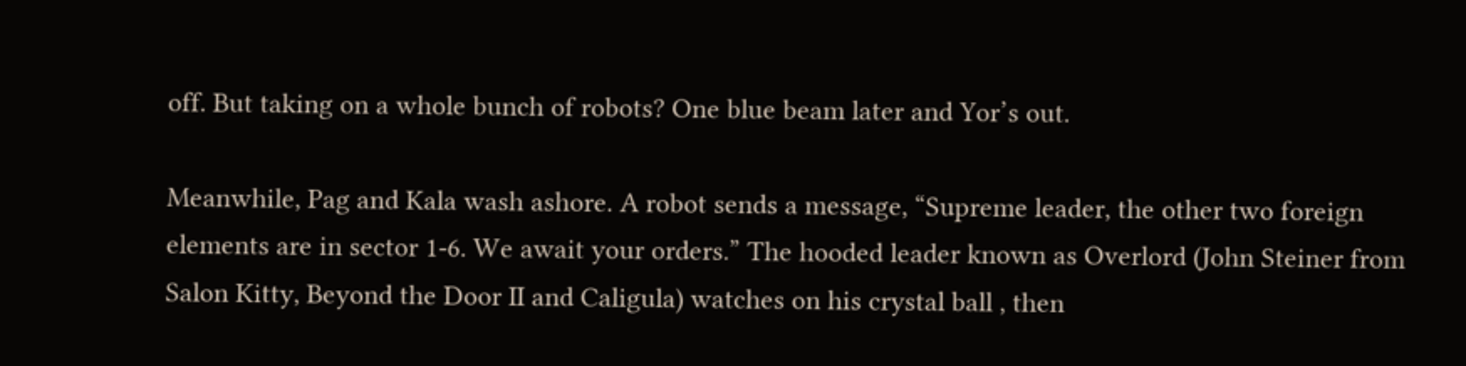off. But taking on a whole bunch of robots? One blue beam later and Yor’s out.

Meanwhile, Pag and Kala wash ashore. A robot sends a message, “Supreme leader, the other two foreign elements are in sector 1-6. We await your orders.” The hooded leader known as Overlord (John Steiner from Salon Kitty, Beyond the Door II and Caligula) watches on his crystal ball , then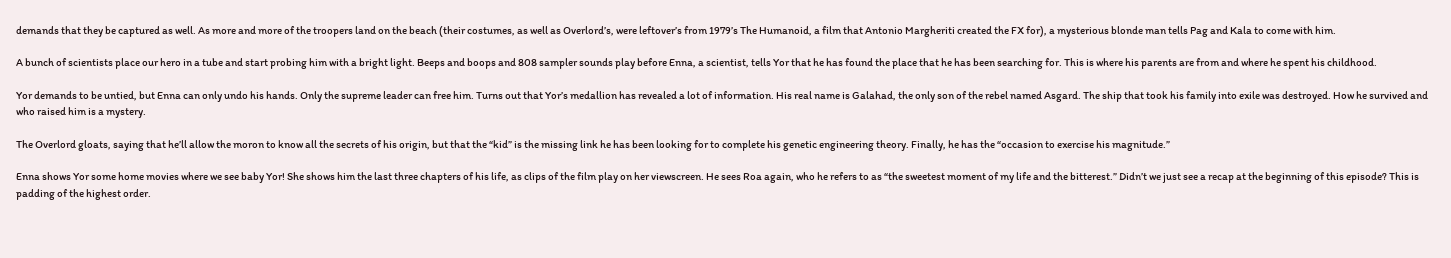demands that they be captured as well. As more and more of the troopers land on the beach (their costumes, as well as Overlord’s, were leftover’s from 1979’s The Humanoid, a film that Antonio Margheriti created the FX for), a mysterious blonde man tells Pag and Kala to come with him.

A bunch of scientists place our hero in a tube and start probing him with a bright light. Beeps and boops and 808 sampler sounds play before Enna, a scientist, tells Yor that he has found the place that he has been searching for. This is where his parents are from and where he spent his childhood.

Yor demands to be untied, but Enna can only undo his hands. Only the supreme leader can free him. Turns out that Yor’s medallion has revealed a lot of information. His real name is Galahad, the only son of the rebel named Asgard. The ship that took his family into exile was destroyed. How he survived and who raised him is a mystery.

The Overlord gloats, saying that he’ll allow the moron to know all the secrets of his origin, but that the “kid” is the missing link he has been looking for to complete his genetic engineering theory. Finally, he has the “occasion to exercise his magnitude.”

Enna shows Yor some home movies where we see baby Yor! She shows him the last three chapters of his life, as clips of the film play on her viewscreen. He sees Roa again, who he refers to as “the sweetest moment of my life and the bitterest.” Didn’t we just see a recap at the beginning of this episode? This is padding of the highest order.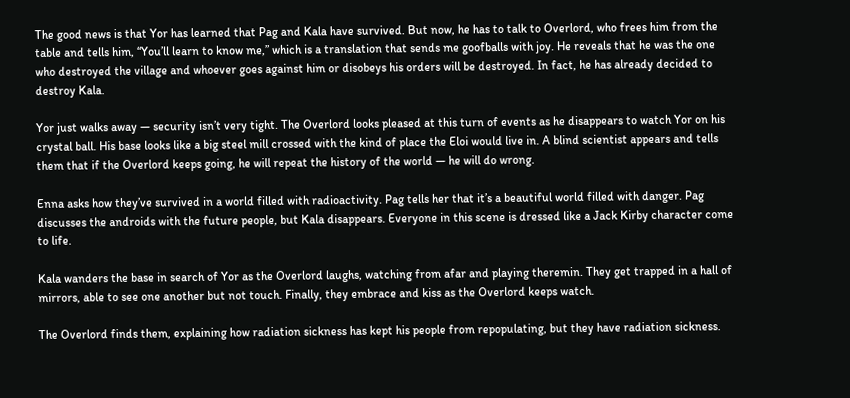The good news is that Yor has learned that Pag and Kala have survived. But now, he has to talk to Overlord, who frees him from the table and tells him, “You’ll learn to know me,” which is a translation that sends me goofballs with joy. He reveals that he was the one who destroyed the village and whoever goes against him or disobeys his orders will be destroyed. In fact, he has already decided to destroy Kala.

Yor just walks away — security isn’t very tight. The Overlord looks pleased at this turn of events as he disappears to watch Yor on his crystal ball. His base looks like a big steel mill crossed with the kind of place the Eloi would live in. A blind scientist appears and tells them that if the Overlord keeps going, he will repeat the history of the world — he will do wrong.

Enna asks how they’ve survived in a world filled with radioactivity. Pag tells her that it’s a beautiful world filled with danger. Pag discusses the androids with the future people, but Kala disappears. Everyone in this scene is dressed like a Jack Kirby character come to life.

Kala wanders the base in search of Yor as the Overlord laughs, watching from afar and playing theremin. They get trapped in a hall of mirrors, able to see one another but not touch. Finally, they embrace and kiss as the Overlord keeps watch.

The Overlord finds them, explaining how radiation sickness has kept his people from repopulating, but they have radiation sickness.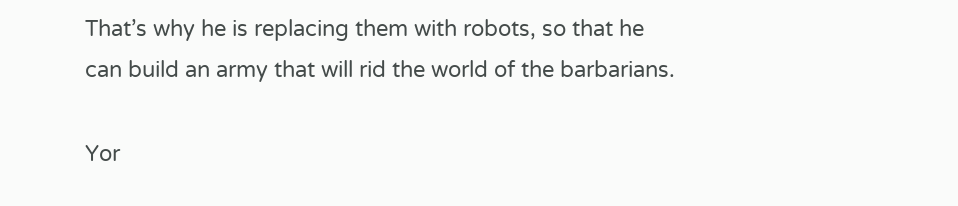That’s why he is replacing them with robots, so that he can build an army that will rid the world of the barbarians.

Yor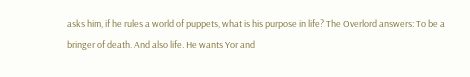asks him, if he rules a world of puppets, what is his purpose in life? The Overlord answers: To be a bringer of death. And also life. He wants Yor and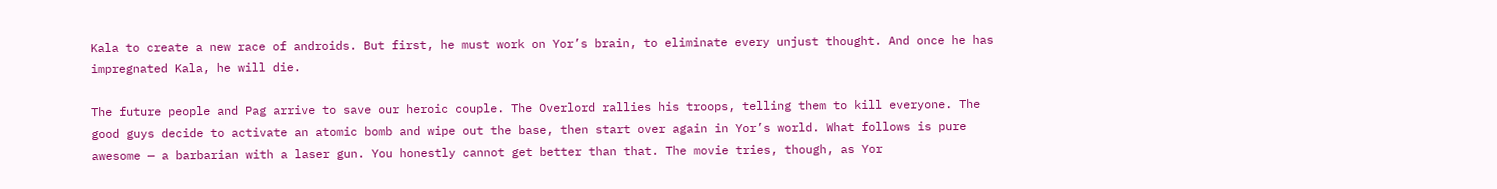Kala to create a new race of androids. But first, he must work on Yor’s brain, to eliminate every unjust thought. And once he has impregnated Kala, he will die.

The future people and Pag arrive to save our heroic couple. The Overlord rallies his troops, telling them to kill everyone. The good guys decide to activate an atomic bomb and wipe out the base, then start over again in Yor’s world. What follows is pure awesome — a barbarian with a laser gun. You honestly cannot get better than that. The movie tries, though, as Yor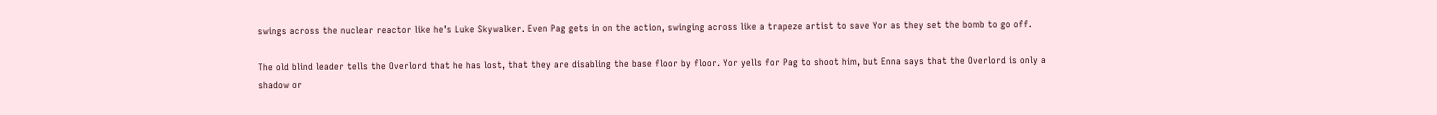swings across the nuclear reactor like he’s Luke Skywalker. Even Pag gets in on the action, swinging across like a trapeze artist to save Yor as they set the bomb to go off.

The old blind leader tells the Overlord that he has lost, that they are disabling the base floor by floor. Yor yells for Pag to shoot him, but Enna says that the Overlord is only a shadow or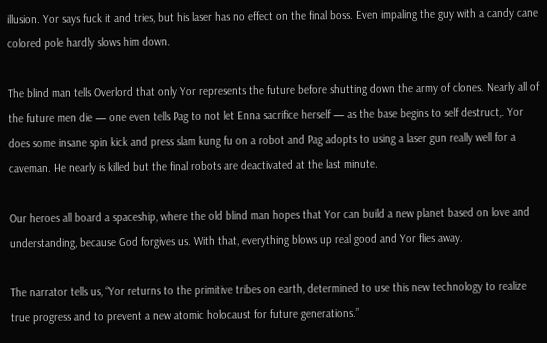illusion. Yor says fuck it and tries, but his laser has no effect on the final boss. Even impaling the guy with a candy cane colored pole hardly slows him down.

The blind man tells Overlord that only Yor represents the future before shutting down the army of clones. Nearly all of the future men die — one even tells Pag to not let Enna sacrifice herself — as the base begins to self destruct,. Yor does some insane spin kick and press slam kung fu on a robot and Pag adopts to using a laser gun really well for a caveman. He nearly is killed but the final robots are deactivated at the last minute.

Our heroes all board a spaceship, where the old blind man hopes that Yor can build a new planet based on love and understanding, because God forgives us. With that, everything blows up real good and Yor flies away.

The narrator tells us, “Yor returns to the primitive tribes on earth, determined to use this new technology to realize true progress and to prevent a new atomic holocaust for future generations.”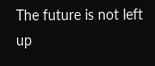The future is not left up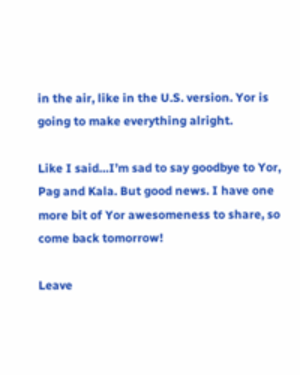in the air, like in the U.S. version. Yor is going to make everything alright.

Like I said…I’m sad to say goodbye to Yor, Pag and Kala. But good news. I have one more bit of Yor awesomeness to share, so come back tomorrow!

Leave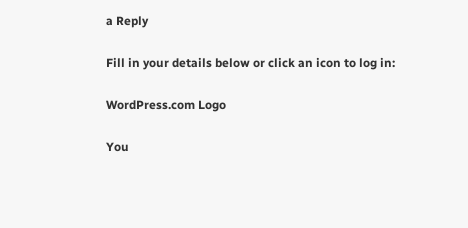a Reply

Fill in your details below or click an icon to log in:

WordPress.com Logo

You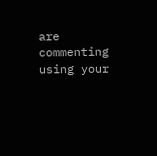are commenting using your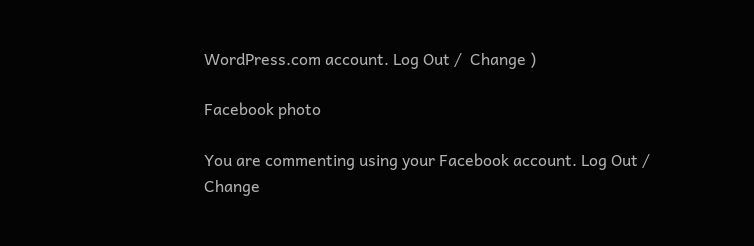WordPress.com account. Log Out /  Change )

Facebook photo

You are commenting using your Facebook account. Log Out /  Change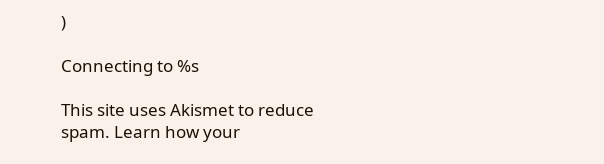)

Connecting to %s

This site uses Akismet to reduce spam. Learn how your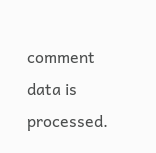comment data is processed.